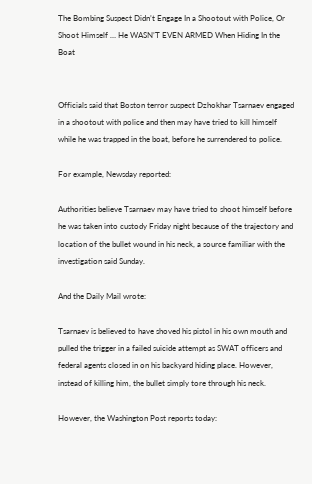The Bombing Suspect Didn’t Engage In a Shootout with Police, Or Shoot Himself … He WASN’T EVEN ARMED When Hiding In the Boat


Officials said that Boston terror suspect Dzhokhar Tsarnaev engaged in a shootout with police and then may have tried to kill himself while he was trapped in the boat, before he surrendered to police.

For example, Newsday reported:

Authorities believe Tsarnaev may have tried to shoot himself before he was taken into custody Friday night because of the trajectory and location of the bullet wound in his neck, a source familiar with the investigation said Sunday.

And the Daily Mail wrote:

Tsarnaev is believed to have shoved his pistol in his own mouth and pulled the trigger in a failed suicide attempt as SWAT officers and federal agents closed in on his backyard hiding place. However, instead of killing him, the bullet simply tore through his neck.

However, the Washington Post reports today: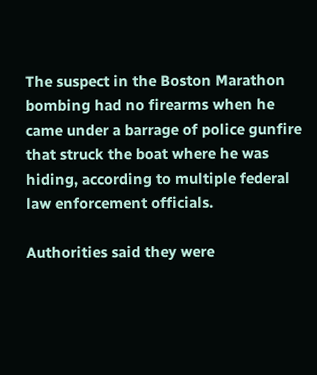The suspect in the Boston Marathon bombing had no firearms when he came under a barrage of police gunfire that struck the boat where he was hiding, according to multiple federal law enforcement officials.

Authorities said they were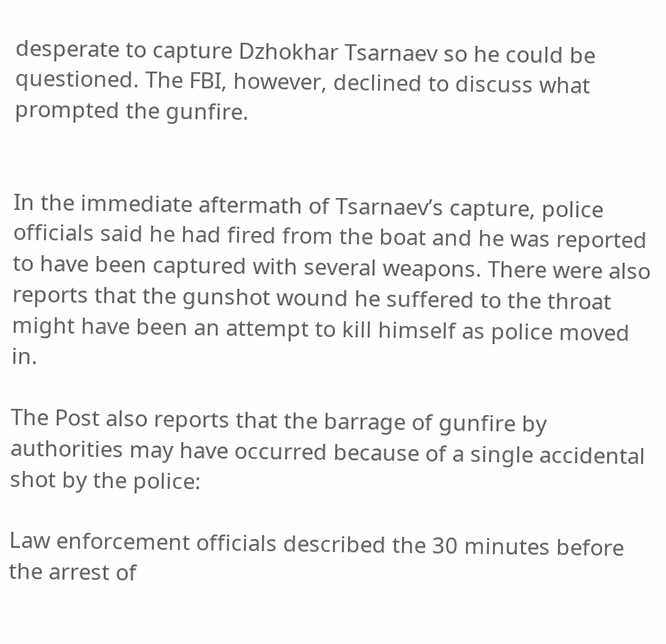desperate to capture Dzhokhar Tsarnaev so he could be questioned. The FBI, however, declined to discuss what prompted the gunfire.


In the immediate aftermath of Tsarnaev’s capture, police officials said he had fired from the boat and he was reported to have been captured with several weapons. There were also reports that the gunshot wound he suffered to the throat might have been an attempt to kill himself as police moved in.

The Post also reports that the barrage of gunfire by authorities may have occurred because of a single accidental shot by the police:

Law enforcement officials described the 30 minutes before the arrest of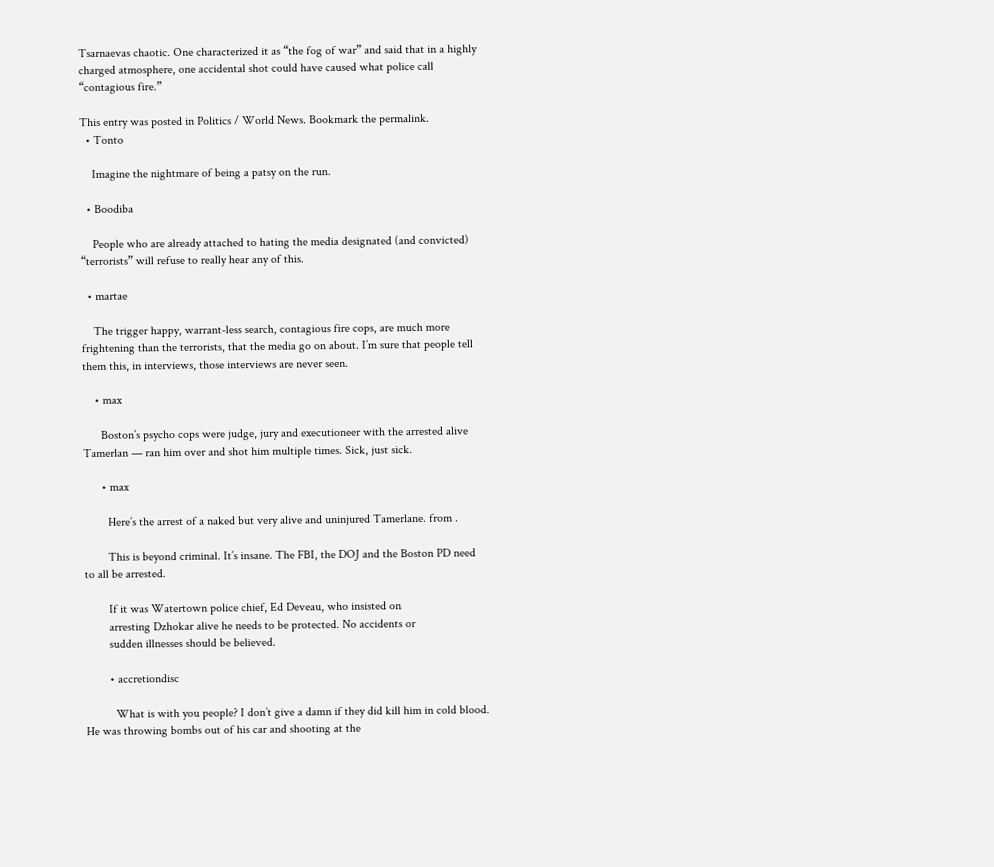Tsarnaevas chaotic. One characterized it as “the fog of war” and said that in a highly charged atmosphere, one accidental shot could have caused what police call “contagious fire.”

This entry was posted in Politics / World News. Bookmark the permalink.
  • Tonto

    Imagine the nightmare of being a patsy on the run.

  • Boodiba

    People who are already attached to hating the media designated (and convicted) “terrorists” will refuse to really hear any of this.

  • martae

    The trigger happy, warrant-less search, contagious fire cops, are much more frightening than the terrorists, that the media go on about. I’m sure that people tell them this, in interviews, those interviews are never seen.

    • max

      Boston’s psycho cops were judge, jury and executioneer with the arrested alive Tamerlan — ran him over and shot him multiple times. Sick, just sick.

      • max

        Here’s the arrest of a naked but very alive and uninjured Tamerlane. from .

        This is beyond criminal. It’s insane. The FBI, the DOJ and the Boston PD need to all be arrested.

        If it was Watertown police chief, Ed Deveau, who insisted on
        arresting Dzhokar alive he needs to be protected. No accidents or
        sudden illnesses should be believed.

        • accretiondisc

          What is with you people? I don’t give a damn if they did kill him in cold blood. He was throwing bombs out of his car and shooting at the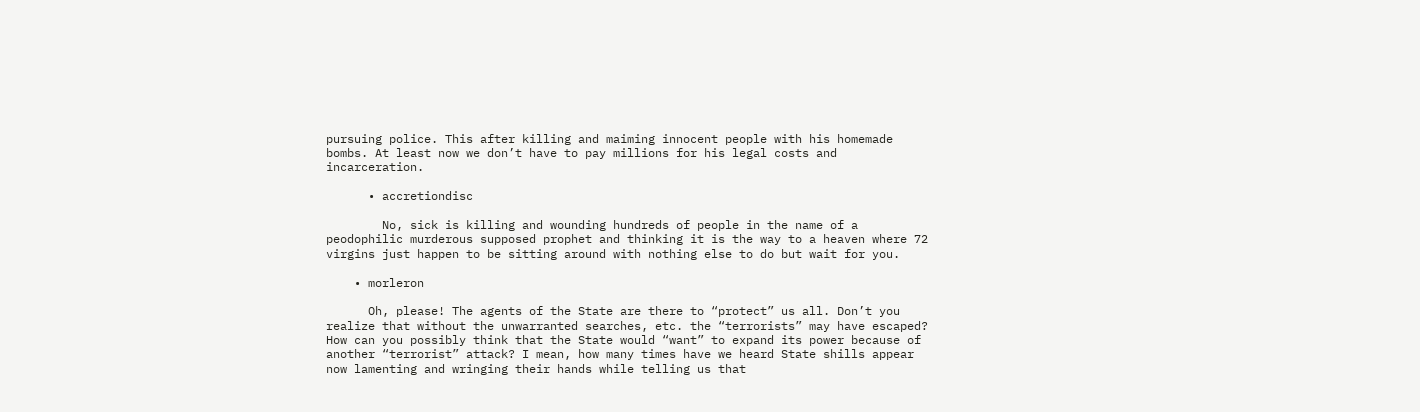pursuing police. This after killing and maiming innocent people with his homemade bombs. At least now we don’t have to pay millions for his legal costs and incarceration.

      • accretiondisc

        No, sick is killing and wounding hundreds of people in the name of a peodophilic murderous supposed prophet and thinking it is the way to a heaven where 72 virgins just happen to be sitting around with nothing else to do but wait for you.

    • morleron

      Oh, please! The agents of the State are there to “protect” us all. Don’t you realize that without the unwarranted searches, etc. the “terrorists” may have escaped? How can you possibly think that the State would “want” to expand its power because of another “terrorist” attack? I mean, how many times have we heard State shills appear now lamenting and wringing their hands while telling us that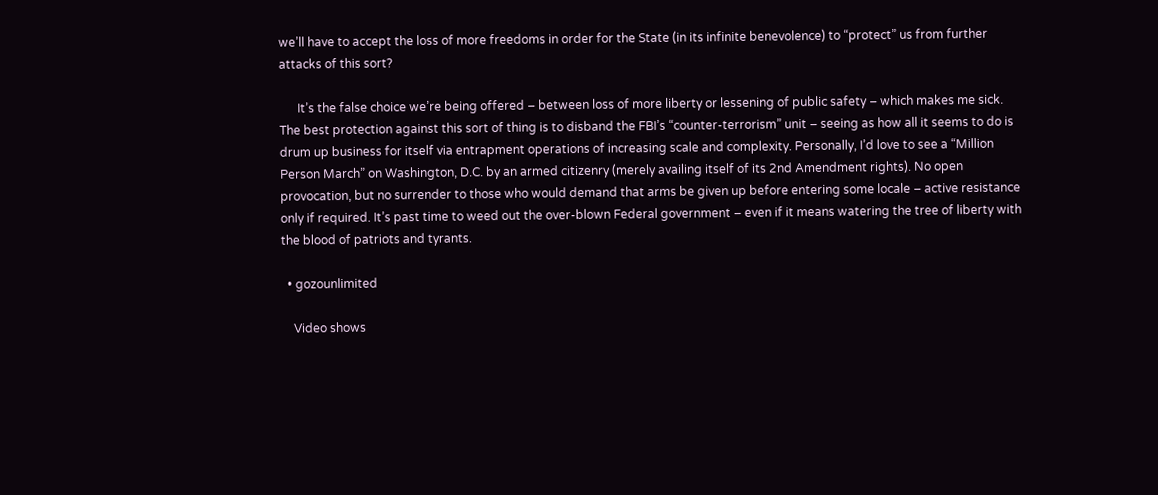we’ll have to accept the loss of more freedoms in order for the State (in its infinite benevolence) to “protect” us from further attacks of this sort?

      It’s the false choice we’re being offered – between loss of more liberty or lessening of public safety – which makes me sick. The best protection against this sort of thing is to disband the FBI’s “counter-terrorism” unit – seeing as how all it seems to do is drum up business for itself via entrapment operations of increasing scale and complexity. Personally, I’d love to see a “Million Person March” on Washington, D.C. by an armed citizenry (merely availing itself of its 2nd Amendment rights). No open provocation, but no surrender to those who would demand that arms be given up before entering some locale – active resistance only if required. It’s past time to weed out the over-blown Federal government – even if it means watering the tree of liberty with the blood of patriots and tyrants.

  • gozounlimited

    Video shows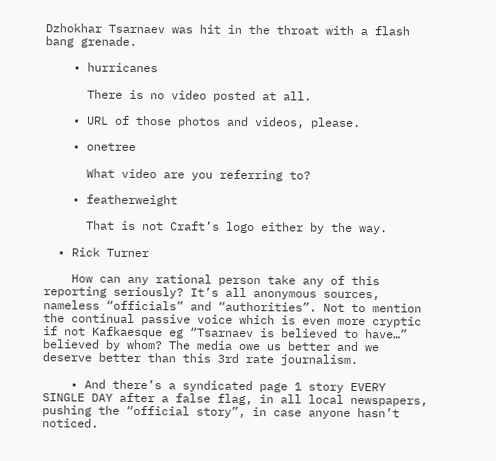Dzhokhar Tsarnaev was hit in the throat with a flash bang grenade.

    • hurricanes

      There is no video posted at all.

    • URL of those photos and videos, please.

    • onetree

      What video are you referring to?

    • featherweight

      That is not Craft’s logo either by the way.

  • Rick Turner

    How can any rational person take any of this reporting seriously? It’s all anonymous sources, nameless “officials” and “authorities”. Not to mention the continual passive voice which is even more cryptic if not Kafkaesque eg “Tsarnaev is believed to have…” believed by whom? The media owe us better and we deserve better than this 3rd rate journalism.

    • And there’s a syndicated page 1 story EVERY SINGLE DAY after a false flag, in all local newspapers, pushing the “official story”, in case anyone hasn’t noticed.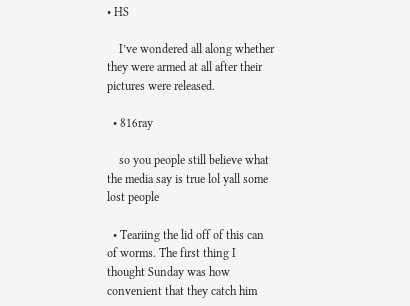• HS

    I’ve wondered all along whether they were armed at all after their pictures were released.

  • 816ray

    so you people still believe what the media say is true lol yall some lost people

  • Teariing the lid off of this can of worms. The first thing I thought Sunday was how convenient that they catch him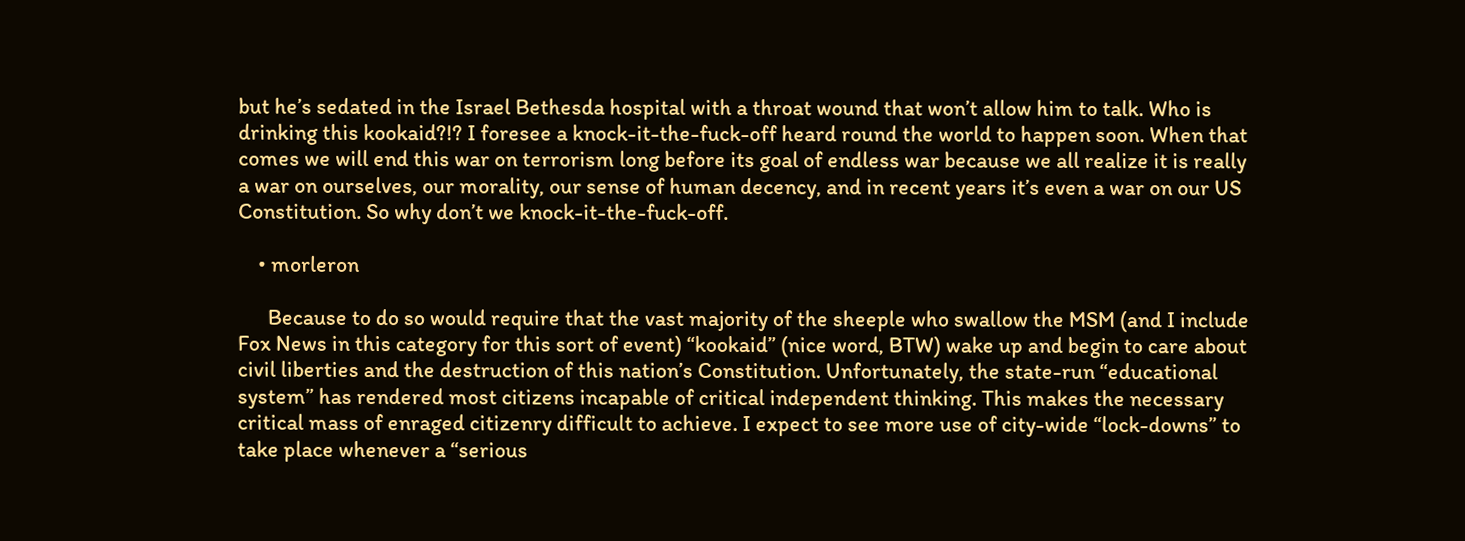but he’s sedated in the Israel Bethesda hospital with a throat wound that won’t allow him to talk. Who is drinking this kookaid?!? I foresee a knock-it-the-fuck-off heard round the world to happen soon. When that comes we will end this war on terrorism long before its goal of endless war because we all realize it is really a war on ourselves, our morality, our sense of human decency, and in recent years it’s even a war on our US Constitution. So why don’t we knock-it-the-fuck-off.

    • morleron

      Because to do so would require that the vast majority of the sheeple who swallow the MSM (and I include Fox News in this category for this sort of event) “kookaid” (nice word, BTW) wake up and begin to care about civil liberties and the destruction of this nation’s Constitution. Unfortunately, the state-run “educational system” has rendered most citizens incapable of critical independent thinking. This makes the necessary critical mass of enraged citizenry difficult to achieve. I expect to see more use of city-wide “lock-downs” to take place whenever a “serious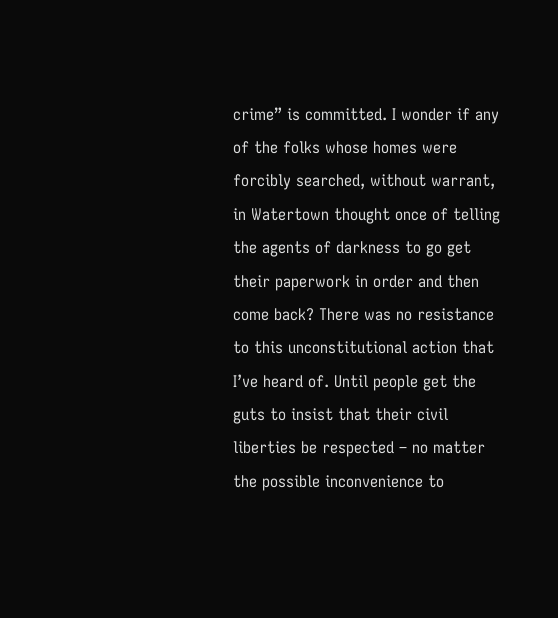crime” is committed. I wonder if any of the folks whose homes were forcibly searched, without warrant, in Watertown thought once of telling the agents of darkness to go get their paperwork in order and then come back? There was no resistance to this unconstitutional action that I’ve heard of. Until people get the guts to insist that their civil liberties be respected – no matter the possible inconvenience to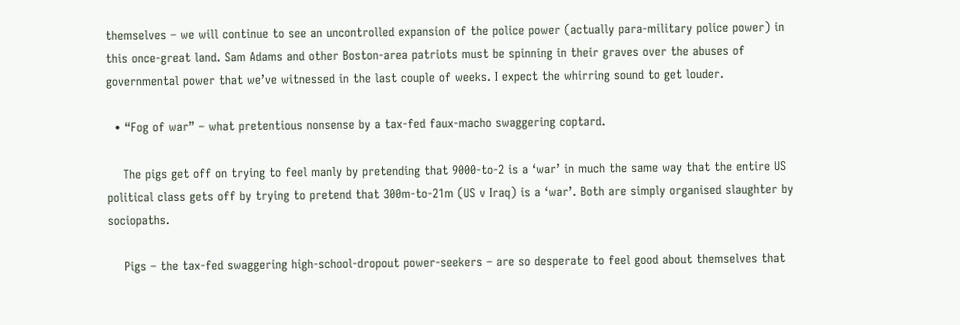themselves – we will continue to see an uncontrolled expansion of the police power (actually para-military police power) in this once-great land. Sam Adams and other Boston-area patriots must be spinning in their graves over the abuses of governmental power that we’ve witnessed in the last couple of weeks. I expect the whirring sound to get louder.

  • “Fog of war” – what pretentious nonsense by a tax-fed faux-macho swaggering coptard.

    The pigs get off on trying to feel manly by pretending that 9000-to-2 is a ‘war’ in much the same way that the entire US political class gets off by trying to pretend that 300m-to-21m (US v Iraq) is a ‘war’. Both are simply organised slaughter by sociopaths.

    Pigs – the tax-fed swaggering high-school-dropout power-seekers – are so desperate to feel good about themselves that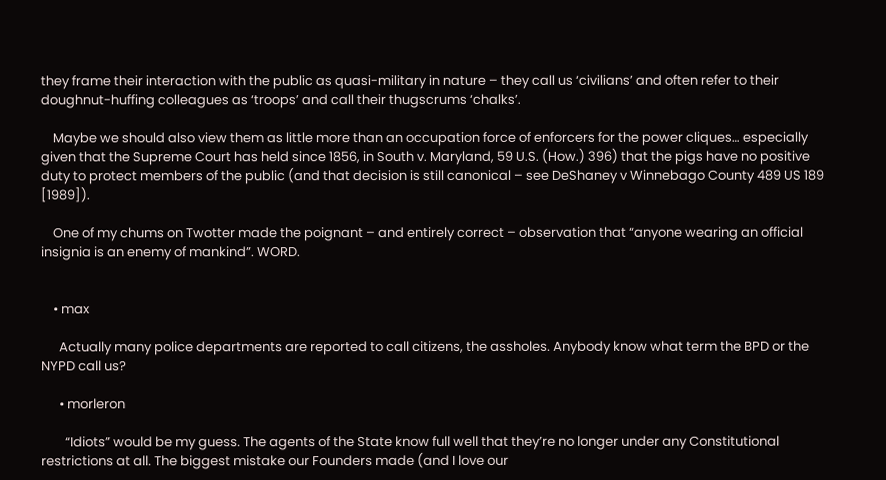they frame their interaction with the public as quasi-military in nature – they call us ‘civilians’ and often refer to their doughnut-huffing colleagues as ‘troops’ and call their thugscrums ‘chalks’.

    Maybe we should also view them as little more than an occupation force of enforcers for the power cliques… especially given that the Supreme Court has held since 1856, in South v. Maryland, 59 U.S. (How.) 396) that the pigs have no positive duty to protect members of the public (and that decision is still canonical – see DeShaney v Winnebago County 489 US 189 [1989]).

    One of my chums on Twotter made the poignant – and entirely correct – observation that “anyone wearing an official insignia is an enemy of mankind”. WORD.


    • max

      Actually many police departments are reported to call citizens, the assholes. Anybody know what term the BPD or the NYPD call us?

      • morleron

        “Idiots” would be my guess. The agents of the State know full well that they’re no longer under any Constitutional restrictions at all. The biggest mistake our Founders made (and I love our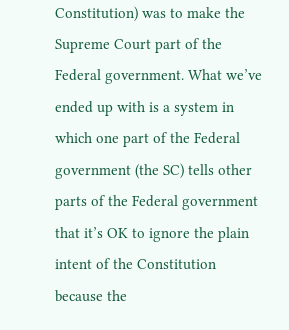Constitution) was to make the Supreme Court part of the Federal government. What we’ve ended up with is a system in which one part of the Federal government (the SC) tells other parts of the Federal government that it’s OK to ignore the plain intent of the Constitution because the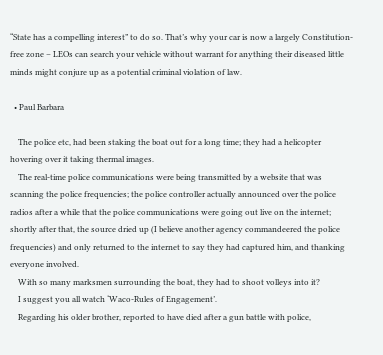“State has a compelling interest” to do so. That’s why your car is now a largely Constitution-free zone – LEOs can search your vehicle without warrant for anything their diseased little minds might conjure up as a potential criminal violation of law.

  • Paul Barbara

    The police etc, had been staking the boat out for a long time; they had a helicopter hovering over it taking thermal images.
    The real-time police communications were being transmitted by a website that was scanning the police frequencies; the police controller actually announced over the police radios after a while that the police communications were going out live on the internet; shortly after that, the source dried up (I believe another agency commandeered the police frequencies) and only returned to the internet to say they had captured him, and thanking everyone involved.
    With so many marksmen surrounding the boat, they had to shoot volleys into it?
    I suggest you all watch ‘Waco-Rules of Engagement’.
    Regarding his older brother, reported to have died after a gun battle with police,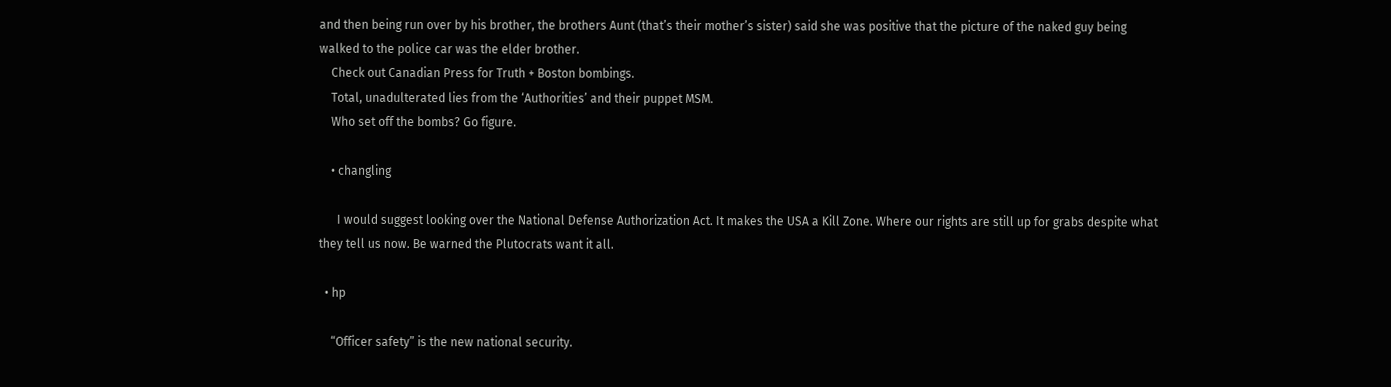and then being run over by his brother, the brothers Aunt (that’s their mother’s sister) said she was positive that the picture of the naked guy being walked to the police car was the elder brother.
    Check out Canadian Press for Truth + Boston bombings.
    Total, unadulterated lies from the ‘Authorities’ and their puppet MSM.
    Who set off the bombs? Go figure.

    • changling

      I would suggest looking over the National Defense Authorization Act. It makes the USA a Kill Zone. Where our rights are still up for grabs despite what they tell us now. Be warned the Plutocrats want it all.

  • hp

    “Officer safety” is the new national security.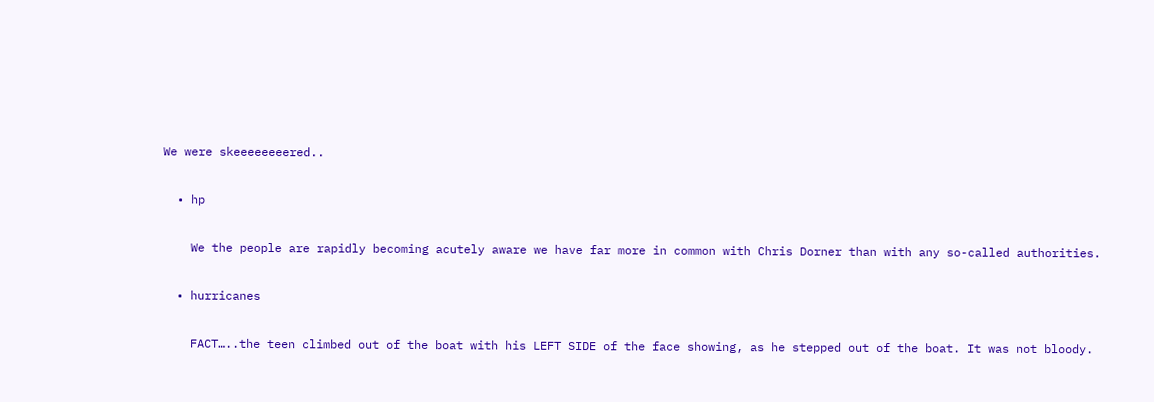We were skeeeeeeeered..

  • hp

    We the people are rapidly becoming acutely aware we have far more in common with Chris Dorner than with any so-called authorities.

  • hurricanes

    FACT…..the teen climbed out of the boat with his LEFT SIDE of the face showing, as he stepped out of the boat. It was not bloody.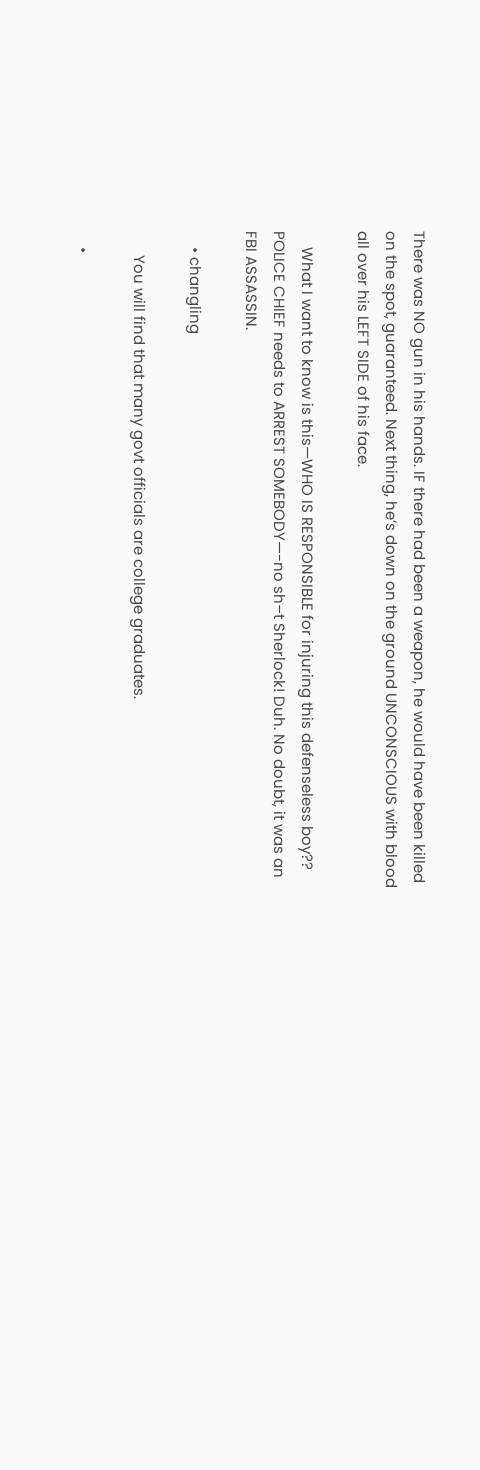There was NO gun in his hands. IF there had been a weapon, he would have been killed on the spot, guaranteed. Next thing, he’s down on the ground UNCONSCIOUS with blood all over his LEFT SIDE of his face.

    What I want to know is this—WHO IS RESPONSIBLE for injuring this defenseless boy?? POLICE CHIEF needs to ARREST SOMEBODY—-no sh–t Sherlock! Duh. No doubt, it was an FBI ASSASSIN.

    • changling

      You will find that many govt officials are college graduates.

    •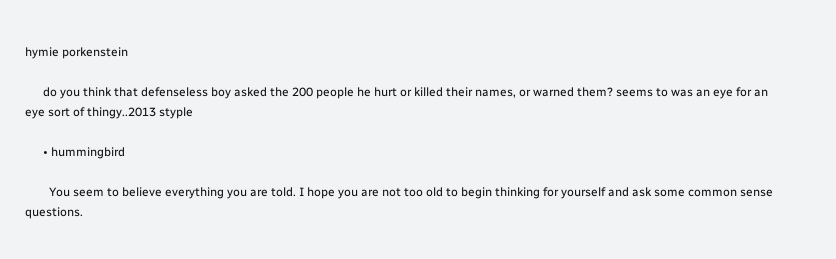hymie porkenstein

      do you think that defenseless boy asked the 200 people he hurt or killed their names, or warned them? seems to was an eye for an eye sort of thingy..2013 styple

      • hummingbird

        You seem to believe everything you are told. I hope you are not too old to begin thinking for yourself and ask some common sense questions.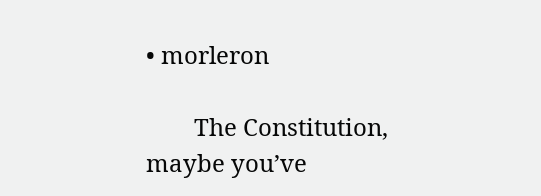• morleron

        The Constitution, maybe you’ve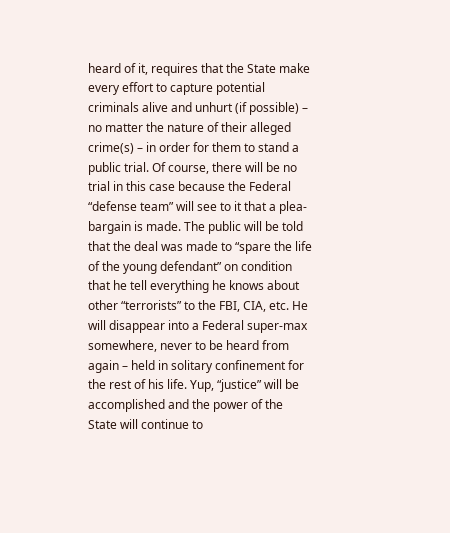heard of it, requires that the State make every effort to capture potential criminals alive and unhurt (if possible) – no matter the nature of their alleged crime(s) – in order for them to stand a public trial. Of course, there will be no trial in this case because the Federal “defense team” will see to it that a plea-bargain is made. The public will be told that the deal was made to “spare the life of the young defendant” on condition that he tell everything he knows about other “terrorists” to the FBI, CIA, etc. He will disappear into a Federal super-max somewhere, never to be heard from again – held in solitary confinement for the rest of his life. Yup, “justice” will be accomplished and the power of the State will continue to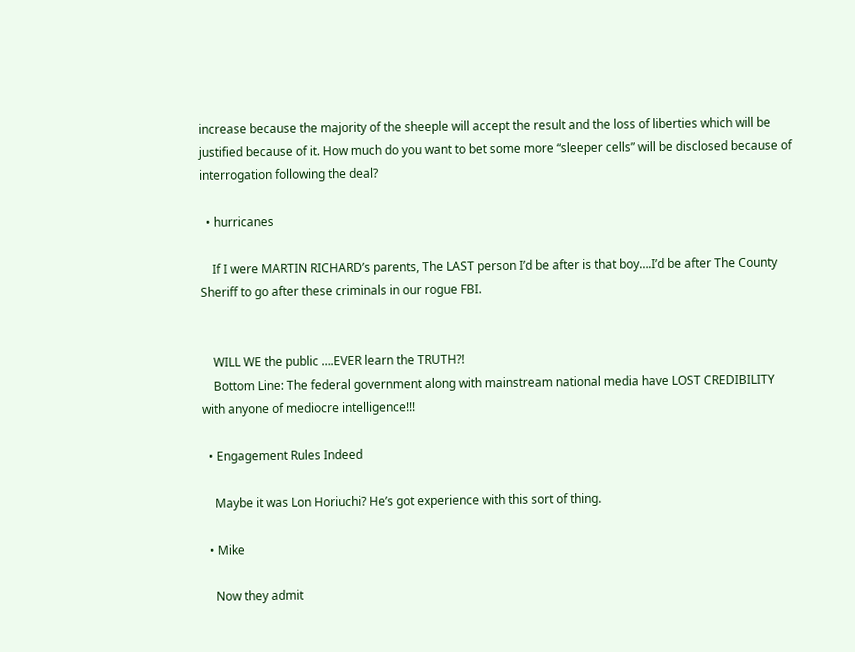increase because the majority of the sheeple will accept the result and the loss of liberties which will be justified because of it. How much do you want to bet some more “sleeper cells” will be disclosed because of interrogation following the deal?

  • hurricanes

    If I were MARTIN RICHARD’s parents, The LAST person I’d be after is that boy….I’d be after The County Sheriff to go after these criminals in our rogue FBI.


    WILL WE the public ….EVER learn the TRUTH?!
    Bottom Line: The federal government along with mainstream national media have LOST CREDIBILITY with anyone of mediocre intelligence!!!

  • Engagement Rules Indeed

    Maybe it was Lon Horiuchi? He’s got experience with this sort of thing.

  • Mike

    Now they admit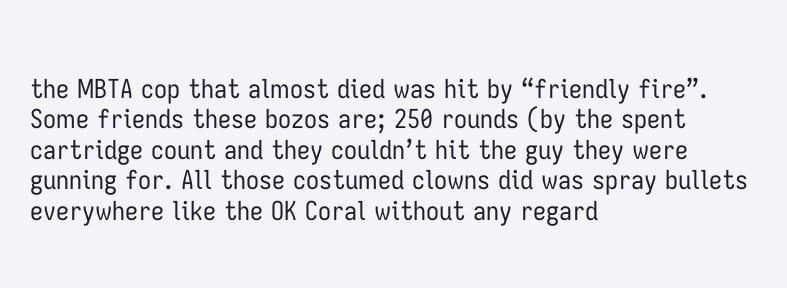the MBTA cop that almost died was hit by “friendly fire”. Some friends these bozos are; 250 rounds (by the spent cartridge count and they couldn’t hit the guy they were gunning for. All those costumed clowns did was spray bullets everywhere like the OK Coral without any regard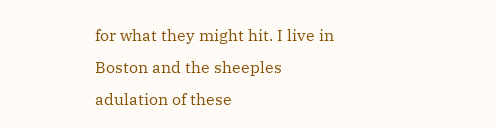for what they might hit. I live in Boston and the sheeples adulation of these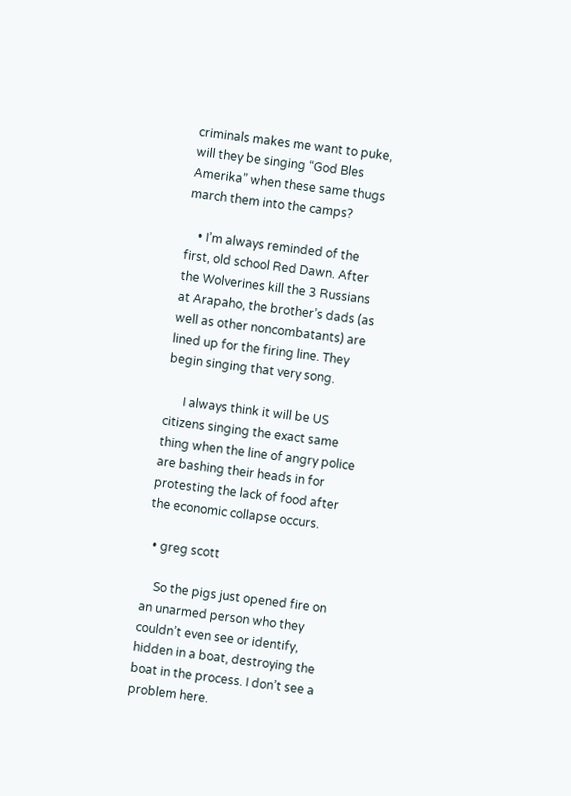criminals makes me want to puke, will they be singing “God Bles Amerika” when these same thugs march them into the camps?

    • I’m always reminded of the first, old school Red Dawn. After the Wolverines kill the 3 Russians at Arapaho, the brother’s dads (as well as other noncombatants) are lined up for the firing line. They begin singing that very song.

      I always think it will be US citizens singing the exact same thing when the line of angry police are bashing their heads in for protesting the lack of food after the economic collapse occurs.

  • greg scott

    So the pigs just opened fire on an unarmed person who they couldn’t even see or identify, hidden in a boat, destroying the boat in the process. I don’t see a problem here.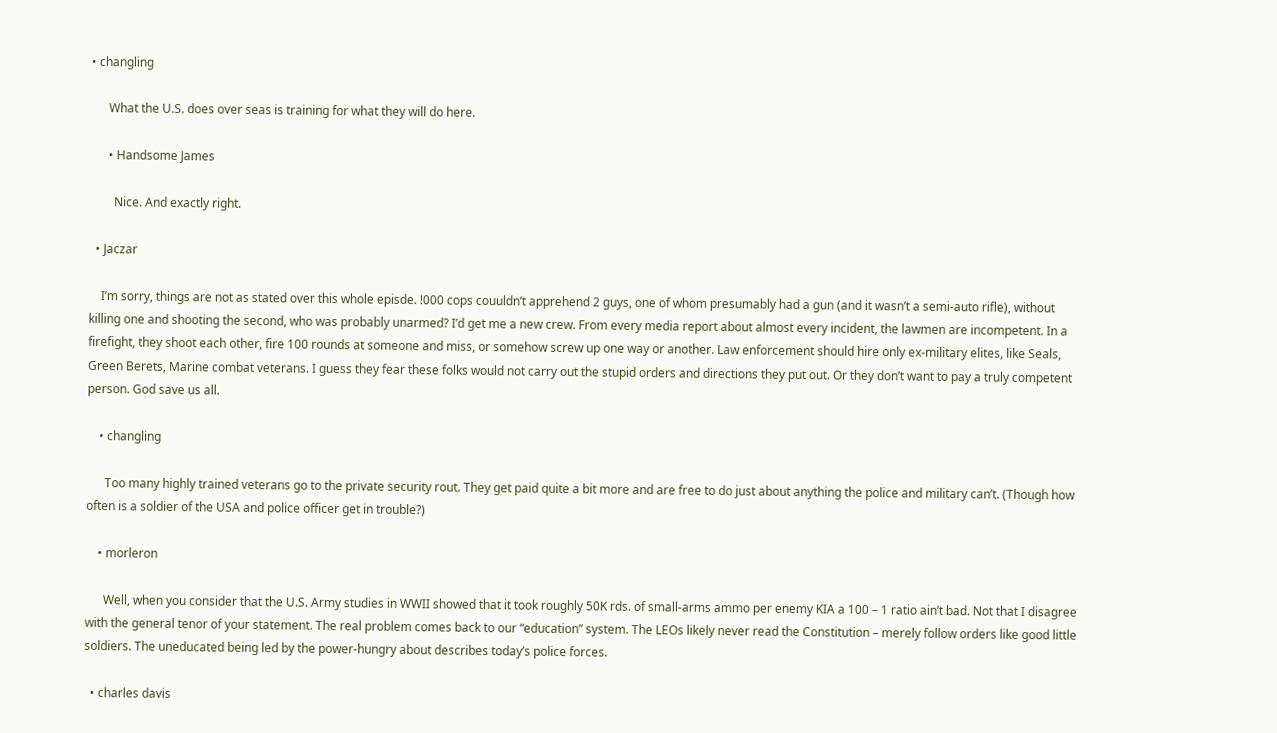• changling

      What the U.S. does over seas is training for what they will do here.

      • Handsome James

        Nice. And exactly right.

  • Jaczar

    I’m sorry, things are not as stated over this whole episde. !000 cops couuldn’t apprehend 2 guys, one of whom presumably had a gun (and it wasn’t a semi-auto rifle), without killing one and shooting the second, who was probably unarmed? I’d get me a new crew. From every media report about almost every incident, the lawmen are incompetent. In a firefight, they shoot each other, fire 100 rounds at someone and miss, or somehow screw up one way or another. Law enforcement should hire only ex-military elites, like Seals, Green Berets, Marine combat veterans. I guess they fear these folks would not carry out the stupid orders and directions they put out. Or they don’t want to pay a truly competent person. God save us all.

    • changling

      Too many highly trained veterans go to the private security rout. They get paid quite a bit more and are free to do just about anything the police and military can’t. (Though how often is a soldier of the USA and police officer get in trouble?)

    • morleron

      Well, when you consider that the U.S. Army studies in WWII showed that it took roughly 50K rds. of small-arms ammo per enemy KIA a 100 – 1 ratio ain’t bad. Not that I disagree with the general tenor of your statement. The real problem comes back to our “education” system. The LEOs likely never read the Constitution – merely follow orders like good little soldiers. The uneducated being led by the power-hungry about describes today’s police forces.

  • charles davis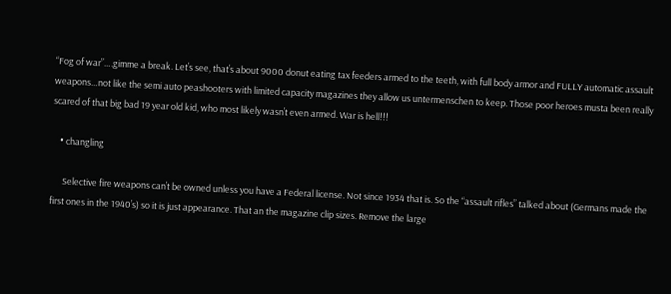“Fog of war”….gimme a break. Let’s see, that’s about 9000 donut eating tax feeders armed to the teeth, with full body armor and FULLY automatic assault weapons…not like the semi auto peashooters with limited capacity magazines they allow us untermenschen to keep. Those poor heroes musta been really scared of that big bad 19 year old kid, who most likely wasn’t even armed. War is hell!!!

    • changling

      Selective fire weapons can’t be owned unless you have a Federal license. Not since 1934 that is. So the “assault rifles” talked about (Germans made the first ones in the 1940’s) so it is just appearance. That an the magazine clip sizes. Remove the large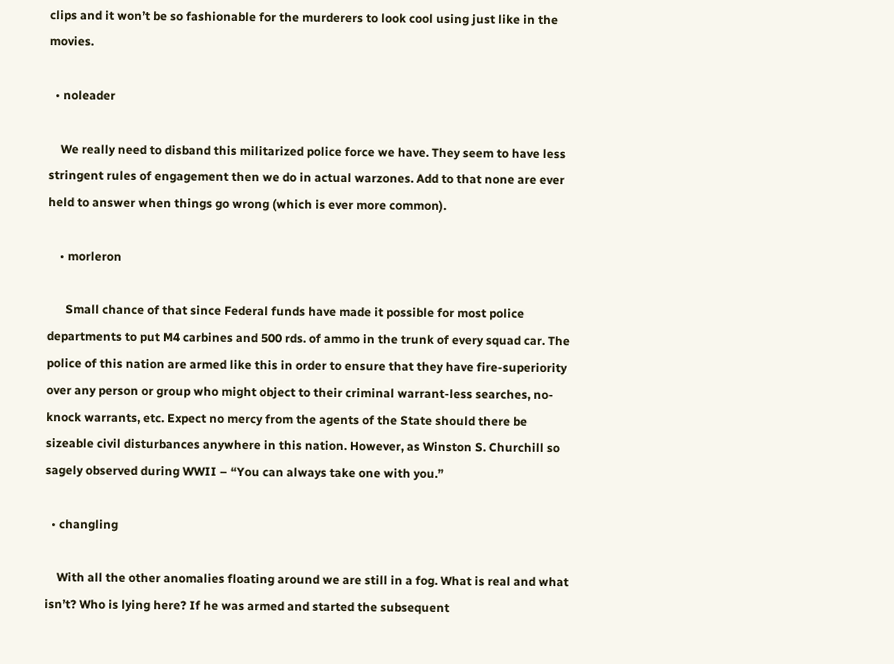clips and it won’t be so fashionable for the murderers to look cool using just like in the movies.

  • noleader

    We really need to disband this militarized police force we have. They seem to have less stringent rules of engagement then we do in actual warzones. Add to that none are ever held to answer when things go wrong (which is ever more common).

    • morleron

      Small chance of that since Federal funds have made it possible for most police departments to put M4 carbines and 500 rds. of ammo in the trunk of every squad car. The police of this nation are armed like this in order to ensure that they have fire-superiority over any person or group who might object to their criminal warrant-less searches, no-knock warrants, etc. Expect no mercy from the agents of the State should there be sizeable civil disturbances anywhere in this nation. However, as Winston S. Churchill so sagely observed during WWII – “You can always take one with you.”

  • changling

    With all the other anomalies floating around we are still in a fog. What is real and what isn’t? Who is lying here? If he was armed and started the subsequent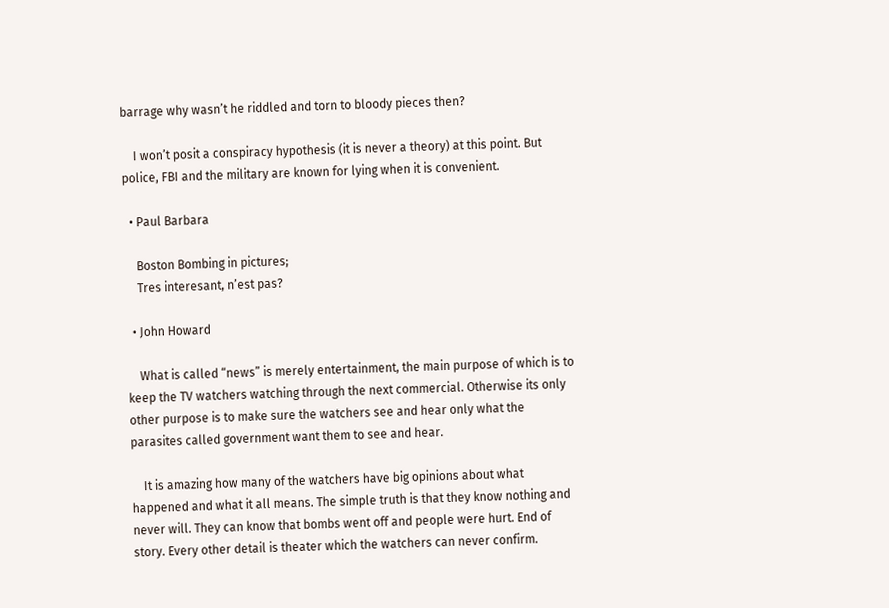barrage why wasn’t he riddled and torn to bloody pieces then?

    I won’t posit a conspiracy hypothesis (it is never a theory) at this point. But police, FBI and the military are known for lying when it is convenient.

  • Paul Barbara

    Boston Bombing in pictures;
    Tres interesant, n’est pas?

  • John Howard

    What is called “news” is merely entertainment, the main purpose of which is to keep the TV watchers watching through the next commercial. Otherwise its only other purpose is to make sure the watchers see and hear only what the parasites called government want them to see and hear.

    It is amazing how many of the watchers have big opinions about what happened and what it all means. The simple truth is that they know nothing and never will. They can know that bombs went off and people were hurt. End of story. Every other detail is theater which the watchers can never confirm.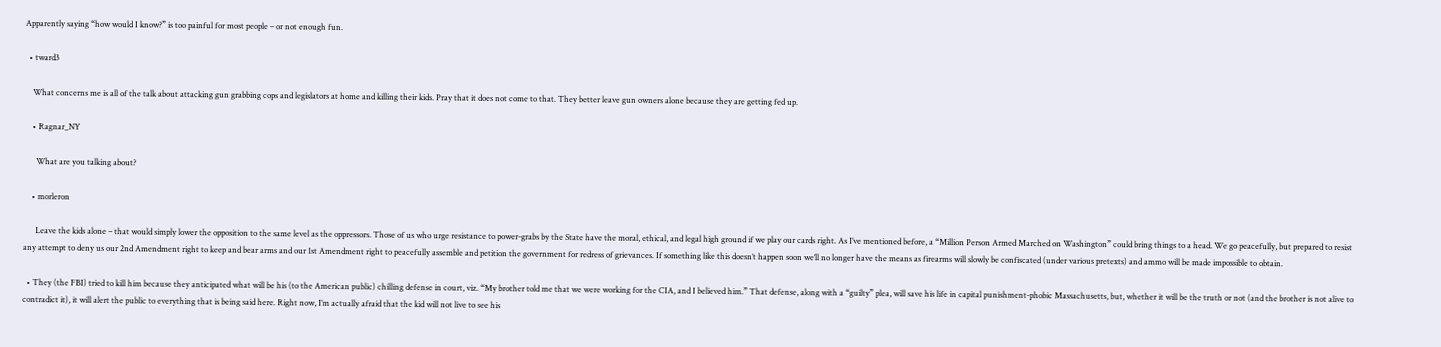Apparently saying “how would I know?” is too painful for most people – or not enough fun.

  • tward3

    What concerns me is all of the talk about attacking gun grabbing cops and legislators at home and killing their kids. Pray that it does not come to that. They better leave gun owners alone because they are getting fed up.

    • Ragnar_NY

      What are you talking about?

    • morleron

      Leave the kids alone – that would simply lower the opposition to the same level as the oppressors. Those of us who urge resistance to power-grabs by the State have the moral, ethical, and legal high ground if we play our cards right. As I’ve mentioned before, a “Million Person Armed Marched on Washington” could bring things to a head. We go peacefully, but prepared to resist any attempt to deny us our 2nd Amendment right to keep and bear arms and our 1st Amendment right to peacefully assemble and petition the government for redress of grievances. If something like this doesn’t happen soon we’ll no longer have the means as firearms will slowly be confiscated (under various pretexts) and ammo will be made impossible to obtain.

  • They (the FBI) tried to kill him because they anticipated what will be his (to the American public) chilling defense in court, viz. “My brother told me that we were working for the CIA, and I believed him.” That defense, along with a “guilty” plea, will save his life in capital punishment-phobic Massachusetts, but, whether it will be the truth or not (and the brother is not alive to contradict it), it will alert the public to everything that is being said here. Right now, I’m actually afraid that the kid will not live to see his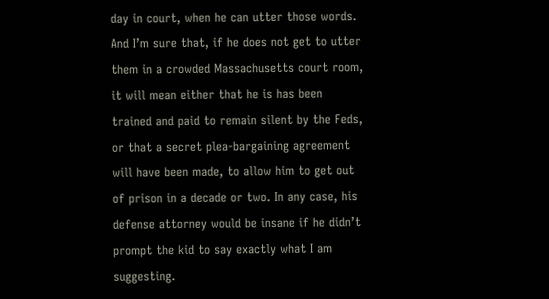day in court, when he can utter those words. And I’m sure that, if he does not get to utter them in a crowded Massachusetts court room, it will mean either that he is has been trained and paid to remain silent by the Feds, or that a secret plea-bargaining agreement will have been made, to allow him to get out of prison in a decade or two. In any case, his defense attorney would be insane if he didn’t prompt the kid to say exactly what I am suggesting.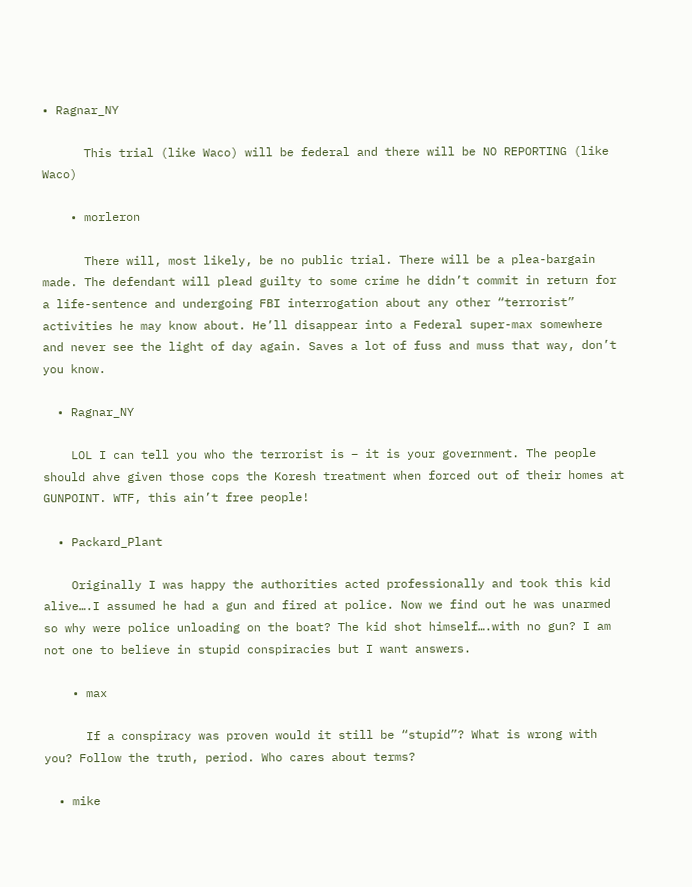• Ragnar_NY

      This trial (like Waco) will be federal and there will be NO REPORTING (like Waco)

    • morleron

      There will, most likely, be no public trial. There will be a plea-bargain made. The defendant will plead guilty to some crime he didn’t commit in return for a life-sentence and undergoing FBI interrogation about any other “terrorist” activities he may know about. He’ll disappear into a Federal super-max somewhere and never see the light of day again. Saves a lot of fuss and muss that way, don’t you know.

  • Ragnar_NY

    LOL I can tell you who the terrorist is – it is your government. The people should ahve given those cops the Koresh treatment when forced out of their homes at GUNPOINT. WTF, this ain’t free people!

  • Packard_Plant

    Originally I was happy the authorities acted professionally and took this kid alive….I assumed he had a gun and fired at police. Now we find out he was unarmed so why were police unloading on the boat? The kid shot himself….with no gun? I am not one to believe in stupid conspiracies but I want answers.

    • max

      If a conspiracy was proven would it still be “stupid”? What is wrong with you? Follow the truth, period. Who cares about terms?

  • mike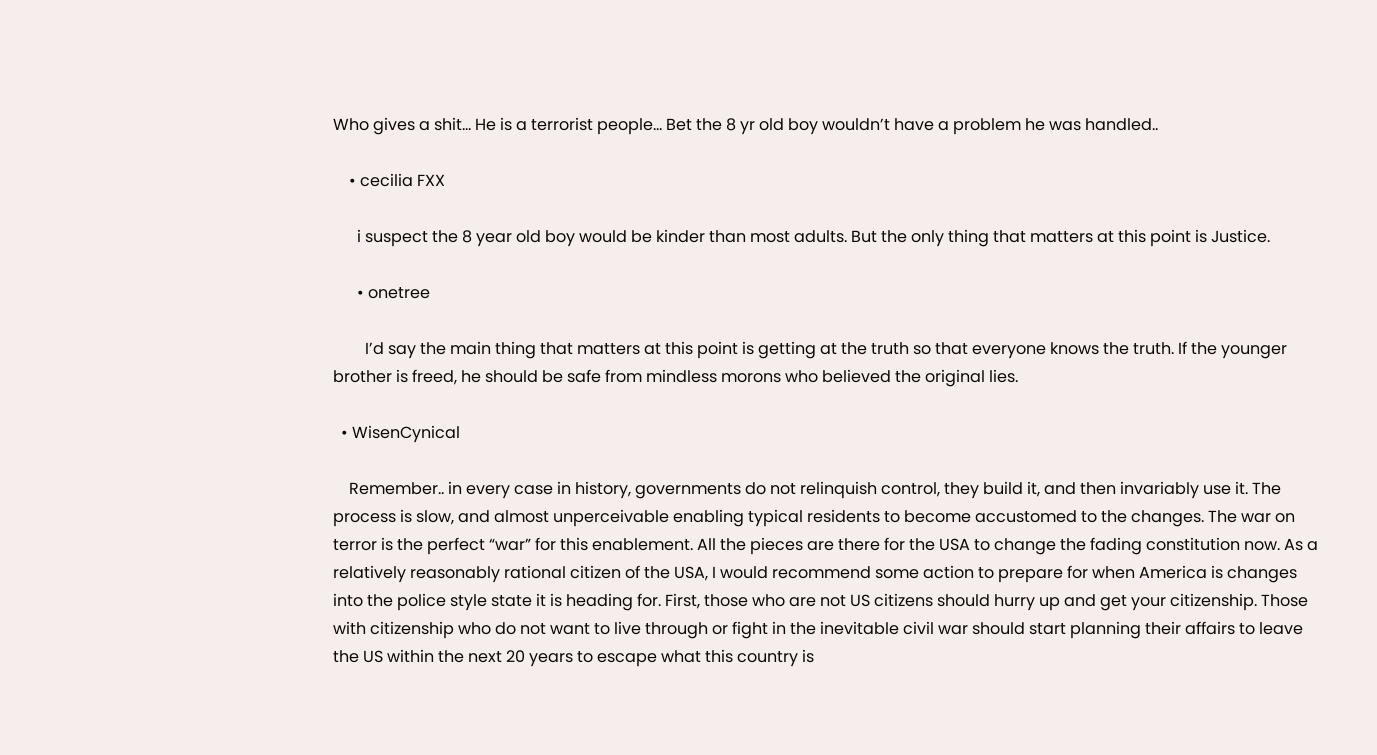Who gives a shit… He is a terrorist people… Bet the 8 yr old boy wouldn’t have a problem he was handled..

    • cecilia FXX

      i suspect the 8 year old boy would be kinder than most adults. But the only thing that matters at this point is Justice.

      • onetree

        I’d say the main thing that matters at this point is getting at the truth so that everyone knows the truth. If the younger brother is freed, he should be safe from mindless morons who believed the original lies.

  • WisenCynical

    Remember.. in every case in history, governments do not relinquish control, they build it, and then invariably use it. The process is slow, and almost unperceivable enabling typical residents to become accustomed to the changes. The war on terror is the perfect “war” for this enablement. All the pieces are there for the USA to change the fading constitution now. As a relatively reasonably rational citizen of the USA, I would recommend some action to prepare for when America is changes into the police style state it is heading for. First, those who are not US citizens should hurry up and get your citizenship. Those with citizenship who do not want to live through or fight in the inevitable civil war should start planning their affairs to leave the US within the next 20 years to escape what this country is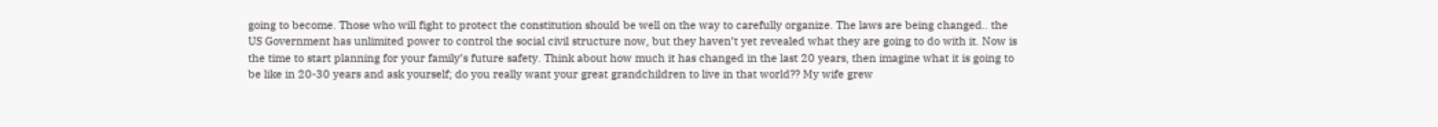going to become. Those who will fight to protect the constitution should be well on the way to carefully organize. The laws are being changed.. the US Government has unlimited power to control the social civil structure now, but they haven’t yet revealed what they are going to do with it. Now is the time to start planning for your family’s future safety. Think about how much it has changed in the last 20 years, then imagine what it is going to be like in 20-30 years and ask yourself; do you really want your great grandchildren to live in that world?? My wife grew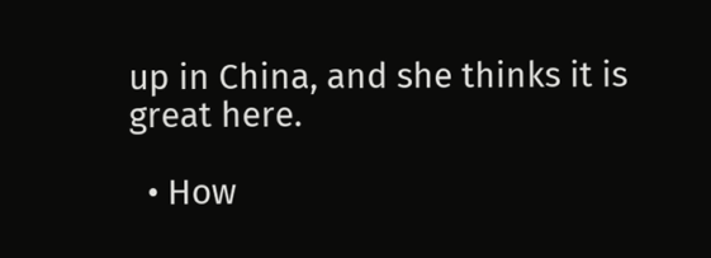up in China, and she thinks it is great here.

  • How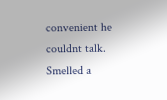convenient he couldnt talk. Smelled a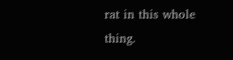rat in this whole thing.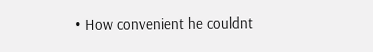• How convenient he couldnt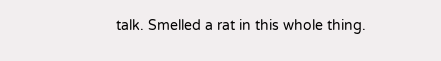talk. Smelled a rat in this whole thing.